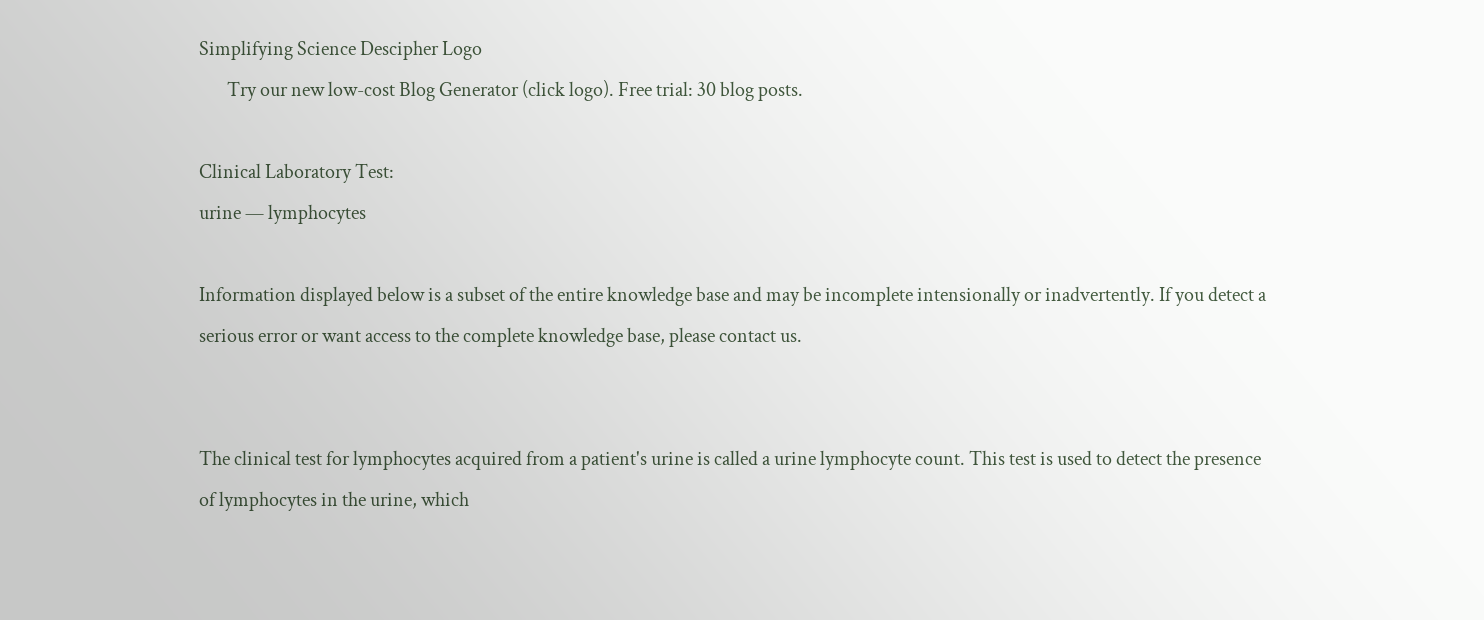Simplifying Science Descipher Logo
       Try our new low-cost Blog Generator (click logo). Free trial: 30 blog posts.

Clinical Laboratory Test:
urine — lymphocytes

Information displayed below is a subset of the entire knowledge base and may be incomplete intensionally or inadvertently. If you detect a serious error or want access to the complete knowledge base, please contact us.


The clinical test for lymphocytes acquired from a patient's urine is called a urine lymphocyte count. This test is used to detect the presence of lymphocytes in the urine, which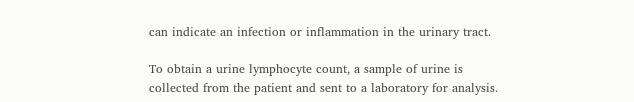can indicate an infection or inflammation in the urinary tract.

To obtain a urine lymphocyte count, a sample of urine is collected from the patient and sent to a laboratory for analysis.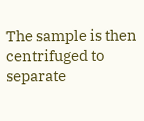The sample is then centrifuged to separate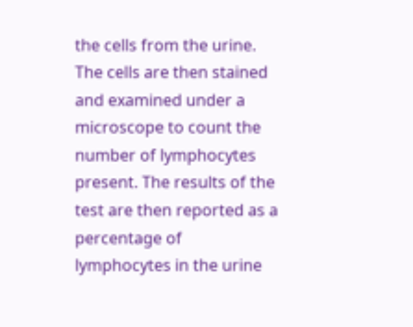the cells from the urine. The cells are then stained and examined under a microscope to count the number of lymphocytes present. The results of the test are then reported as a percentage of lymphocytes in the urine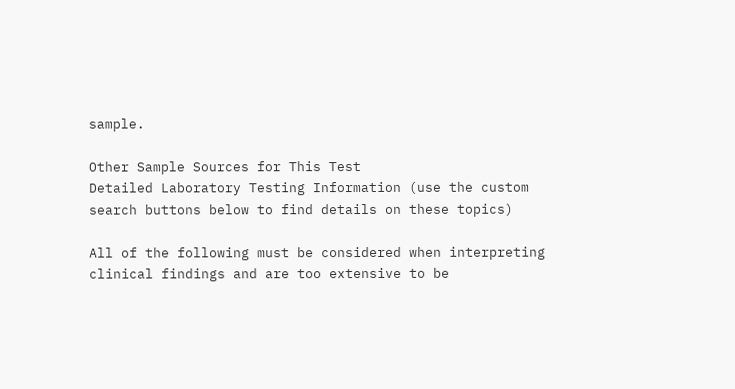sample.

Other Sample Sources for This Test
Detailed Laboratory Testing Information (use the custom search buttons below to find details on these topics)

All of the following must be considered when interpreting clinical findings and are too extensive to be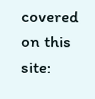covered on this site: